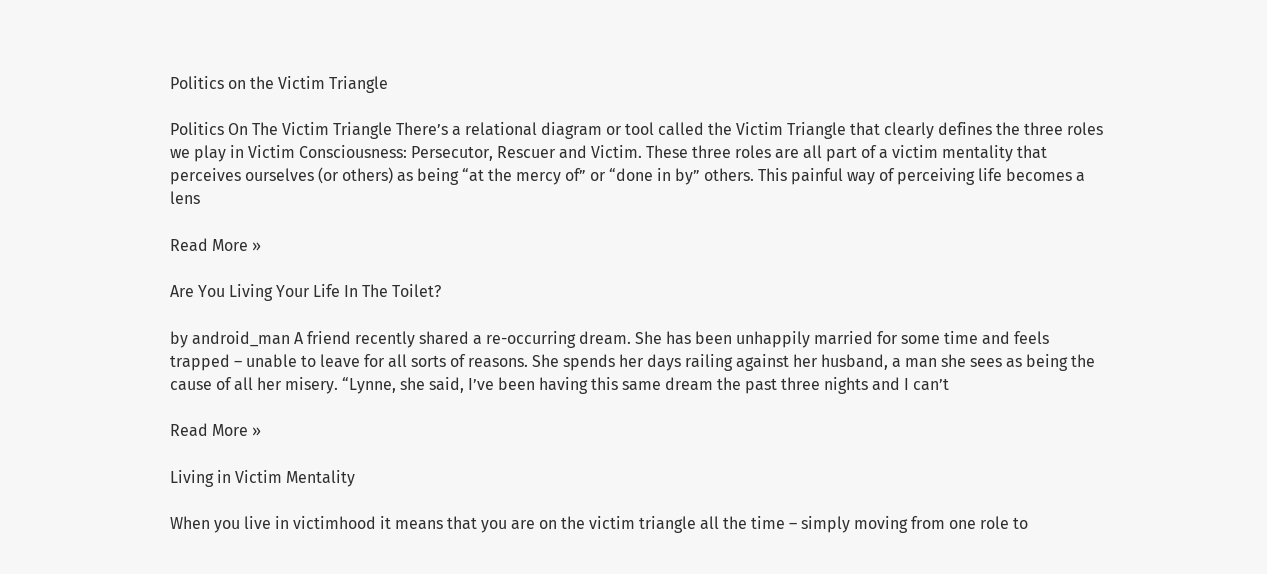Politics on the Victim Triangle

Politics On The Victim Triangle There’s a relational diagram or tool called the Victim Triangle that clearly defines the three roles we play in Victim Consciousness: Persecutor, Rescuer and Victim. These three roles are all part of a victim mentality that perceives ourselves (or others) as being “at the mercy of” or “done in by” others. This painful way of perceiving life becomes a lens

Read More »

Are You Living Your Life In The Toilet?

by android_man A friend recently shared a re-occurring dream. She has been unhappily married for some time and feels trapped – unable to leave for all sorts of reasons. She spends her days railing against her husband, a man she sees as being the cause of all her misery. “Lynne, she said, I’ve been having this same dream the past three nights and I can’t

Read More »

Living in Victim Mentality

When you live in victimhood it means that you are on the victim triangle all the time – simply moving from one role to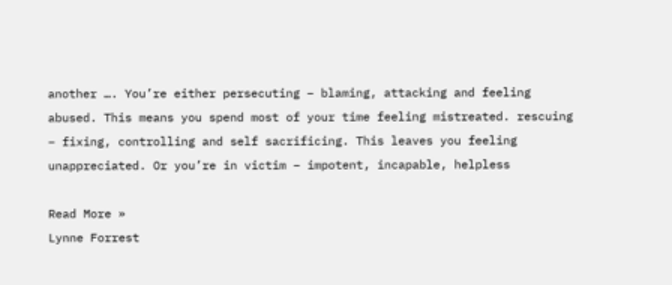another …. You’re either persecuting – blaming, attacking and feeling abused. This means you spend most of your time feeling mistreated. rescuing – fixing, controlling and self sacrificing. This leaves you feeling unappreciated. Or you’re in victim – impotent, incapable, helpless

Read More »
Lynne Forrest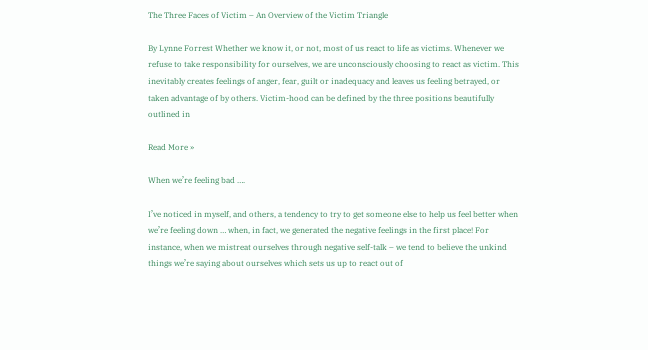The Three Faces of Victim – An Overview of the Victim Triangle

By Lynne Forrest Whether we know it, or not, most of us react to life as victims. Whenever we refuse to take responsibility for ourselves, we are unconsciously choosing to react as victim. This inevitably creates feelings of anger, fear, guilt or inadequacy and leaves us feeling betrayed, or taken advantage of by others. Victim-hood can be defined by the three positions beautifully outlined in

Read More »

When we’re feeling bad ….

I’ve noticed in myself, and others, a tendency to try to get someone else to help us feel better when we’re feeling down … when, in fact, we generated the negative feelings in the first place! For instance, when we mistreat ourselves through negative self-talk – we tend to believe the unkind things we’re saying about ourselves which sets us up to react out of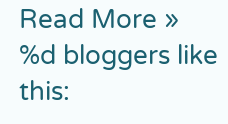Read More »
%d bloggers like this: